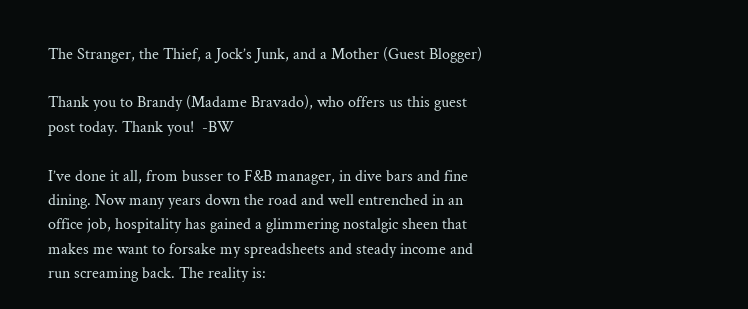The Stranger, the Thief, a Jock’s Junk, and a Mother (Guest Blogger)

Thank you to Brandy (Madame Bravado), who offers us this guest post today. Thank you!  -BW

I’ve done it all, from busser to F&B manager, in dive bars and fine dining. Now many years down the road and well entrenched in an office job, hospitality has gained a glimmering nostalgic sheen that makes me want to forsake my spreadsheets and steady income and run screaming back. The reality is: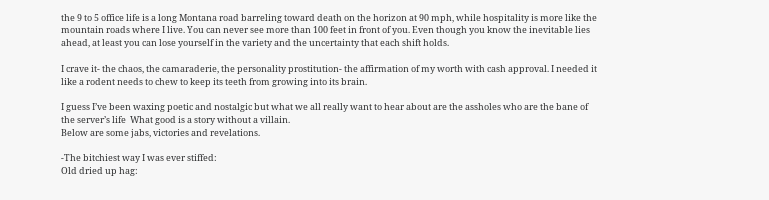the 9 to 5 office life is a long Montana road barreling toward death on the horizon at 90 mph, while hospitality is more like the mountain roads where I live. You can never see more than 100 feet in front of you. Even though you know the inevitable lies ahead, at least you can lose yourself in the variety and the uncertainty that each shift holds.

I crave it- the chaos, the camaraderie, the personality prostitution- the affirmation of my worth with cash approval. I needed it like a rodent needs to chew to keep its teeth from growing into its brain.

I guess I’ve been waxing poetic and nostalgic but what we all really want to hear about are the assholes who are the bane of the server’s life  What good is a story without a villain.
Below are some jabs, victories and revelations.

-The bitchiest way I was ever stiffed:
Old dried up hag: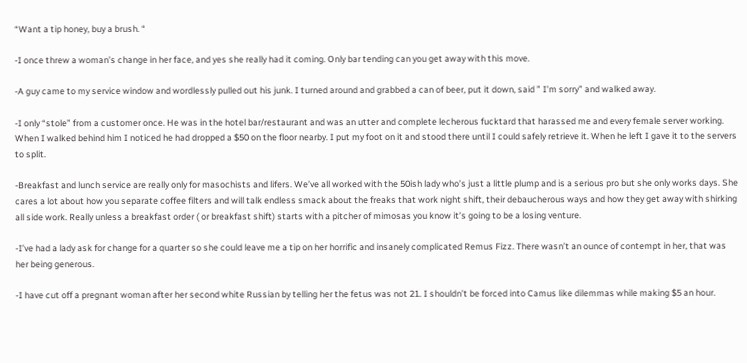“Want a tip honey, buy a brush. “

-I once threw a woman’s change in her face, and yes she really had it coming. Only bar tending can you get away with this move.

-A guy came to my service window and wordlessly pulled out his junk. I turned around and grabbed a can of beer, put it down, said ” I’m sorry” and walked away.

-I only “stole” from a customer once. He was in the hotel bar/restaurant and was an utter and complete lecherous fucktard that harassed me and every female server working.  When I walked behind him I noticed he had dropped a $50 on the floor nearby. I put my foot on it and stood there until I could safely retrieve it. When he left I gave it to the servers to split.

-Breakfast and lunch service are really only for masochists and lifers. We’ve all worked with the 50ish lady who’s just a little plump and is a serious pro but she only works days. She cares a lot about how you separate coffee filters and will talk endless smack about the freaks that work night shift, their debaucherous ways and how they get away with shirking all side work. Really unless a breakfast order ( or breakfast shift) starts with a pitcher of mimosas you know it’s going to be a losing venture.

-I’ve had a lady ask for change for a quarter so she could leave me a tip on her horrific and insanely complicated Remus Fizz. There wasn’t an ounce of contempt in her, that was her being generous.

-I have cut off a pregnant woman after her second white Russian by telling her the fetus was not 21. I shouldn’t be forced into Camus like dilemmas while making $5 an hour.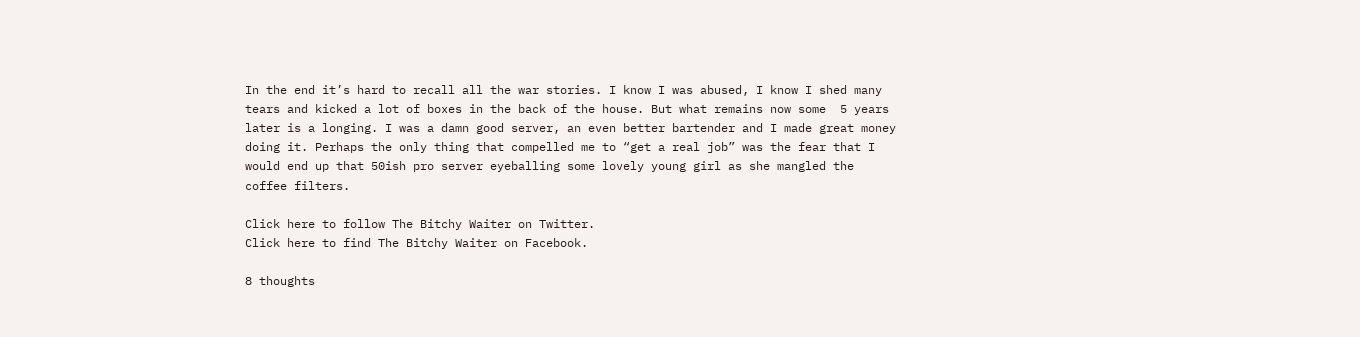In the end it’s hard to recall all the war stories. I know I was abused, I know I shed many tears and kicked a lot of boxes in the back of the house. But what remains now some  5 years later is a longing. I was a damn good server, an even better bartender and I made great money doing it. Perhaps the only thing that compelled me to “get a real job” was the fear that I would end up that 50ish pro server eyeballing some lovely young girl as she mangled the coffee filters.

Click here to follow The Bitchy Waiter on Twitter.
Click here to find The Bitchy Waiter on Facebook.

8 thoughts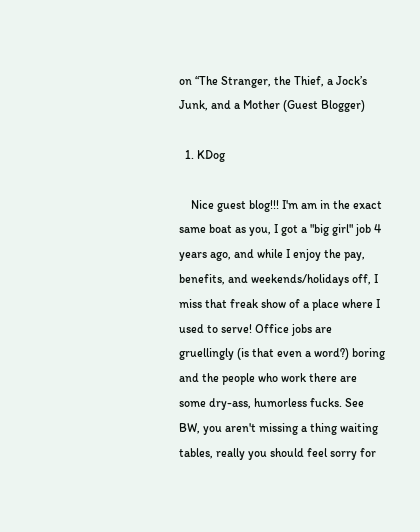on “The Stranger, the Thief, a Jock’s Junk, and a Mother (Guest Blogger)

  1. KDog

    Nice guest blog!!! I'm am in the exact same boat as you, I got a "big girl" job 4 years ago, and while I enjoy the pay, benefits, and weekends/holidays off, I miss that freak show of a place where I used to serve! Office jobs are gruellingly (is that even a word?) boring and the people who work there are some dry-ass, humorless fucks. See BW, you aren't missing a thing waiting tables, really you should feel sorry for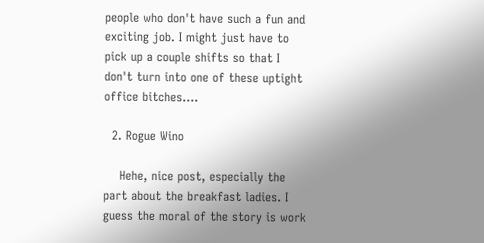people who don't have such a fun and exciting job. I might just have to pick up a couple shifts so that I don't turn into one of these uptight office bitches….

  2. Rogue Wino

    Hehe, nice post, especially the part about the breakfast ladies. I guess the moral of the story is work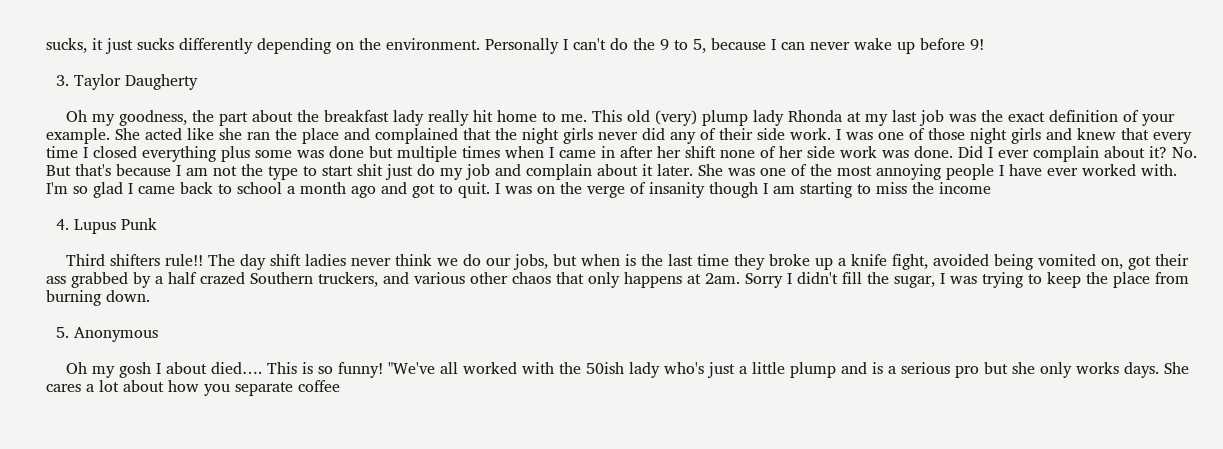sucks, it just sucks differently depending on the environment. Personally I can't do the 9 to 5, because I can never wake up before 9!

  3. Taylor Daugherty

    Oh my goodness, the part about the breakfast lady really hit home to me. This old (very) plump lady Rhonda at my last job was the exact definition of your example. She acted like she ran the place and complained that the night girls never did any of their side work. I was one of those night girls and knew that every time I closed everything plus some was done but multiple times when I came in after her shift none of her side work was done. Did I ever complain about it? No. But that's because I am not the type to start shit just do my job and complain about it later. She was one of the most annoying people I have ever worked with. I'm so glad I came back to school a month ago and got to quit. I was on the verge of insanity though I am starting to miss the income

  4. Lupus Punk

    Third shifters rule!! The day shift ladies never think we do our jobs, but when is the last time they broke up a knife fight, avoided being vomited on, got their ass grabbed by a half crazed Southern truckers, and various other chaos that only happens at 2am. Sorry I didn't fill the sugar, I was trying to keep the place from burning down.

  5. Anonymous

    Oh my gosh I about died…. This is so funny! "We've all worked with the 50ish lady who's just a little plump and is a serious pro but she only works days. She cares a lot about how you separate coffee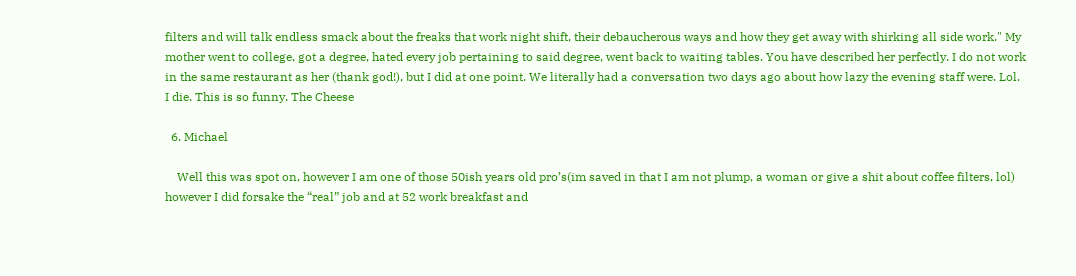filters and will talk endless smack about the freaks that work night shift, their debaucherous ways and how they get away with shirking all side work." My mother went to college, got a degree, hated every job pertaining to said degree, went back to waiting tables. You have described her perfectly. I do not work in the same restaurant as her (thank god!), but I did at one point. We literally had a conversation two days ago about how lazy the evening staff were. Lol. I die. This is so funny. The Cheese

  6. Michael

    Well this was spot on, however I am one of those 50ish years old pro’s(im saved in that I am not plump, a woman or give a shit about coffee filters, lol) however I did forsake the “real” job and at 52 work breakfast and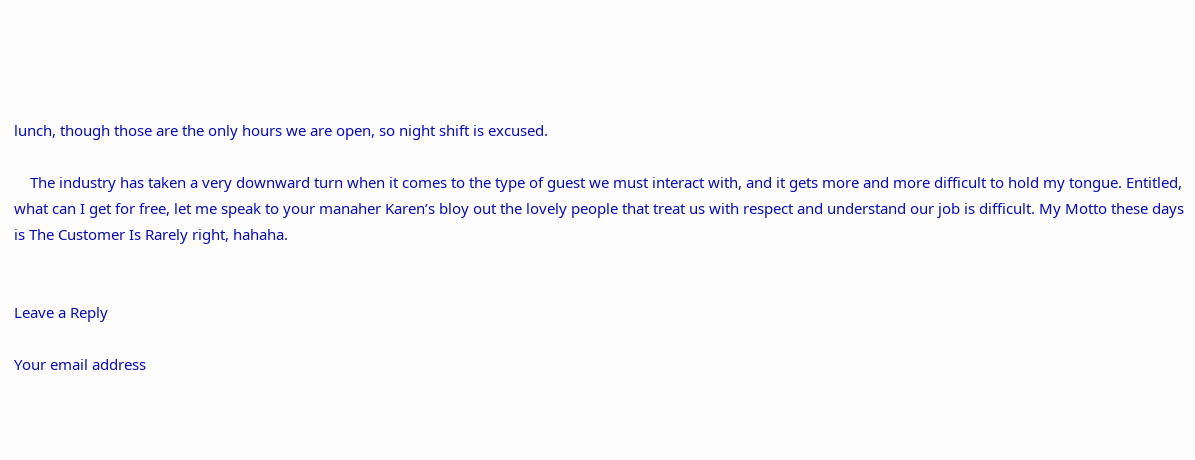lunch, though those are the only hours we are open, so night shift is excused.

    The industry has taken a very downward turn when it comes to the type of guest we must interact with, and it gets more and more difficult to hold my tongue. Entitled, what can I get for free, let me speak to your manaher Karen’s bloy out the lovely people that treat us with respect and understand our job is difficult. My Motto these days is The Customer Is Rarely right, hahaha.


Leave a Reply

Your email address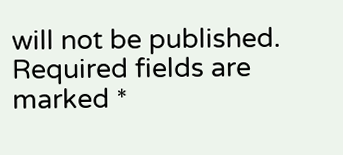will not be published. Required fields are marked *